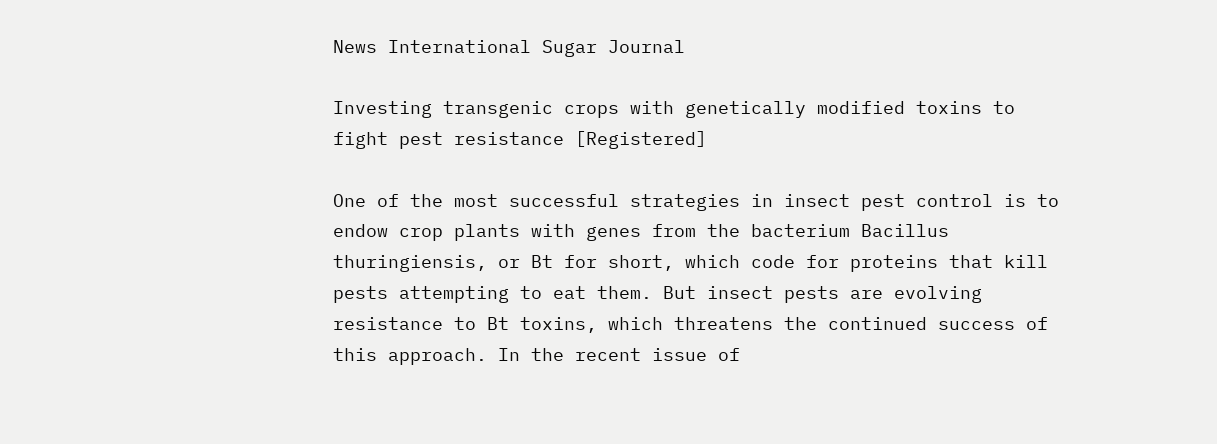News International Sugar Journal

Investing transgenic crops with genetically modified toxins to fight pest resistance [Registered]

One of the most successful strategies in insect pest control is to endow crop plants with genes from the bacterium Bacillus thuringiensis, or Bt for short, which code for proteins that kill pests attempting to eat them. But insect pests are evolving resistance to Bt toxins, which threatens the continued success of this approach. In the recent issue of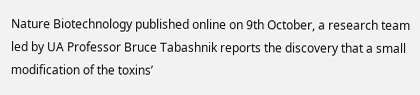Nature Biotechnology published online on 9th October, a research team led by UA Professor Bruce Tabashnik reports the discovery that a small modification of the toxins’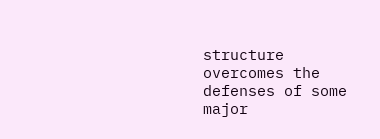structure overcomes the defenses of some major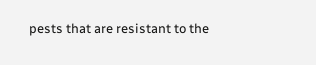pests that are resistant to the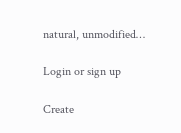natural, unmodified…

Login or sign up

Create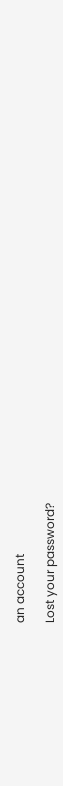an account

Lost your password?